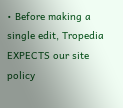• Before making a single edit, Tropedia EXPECTS our site policy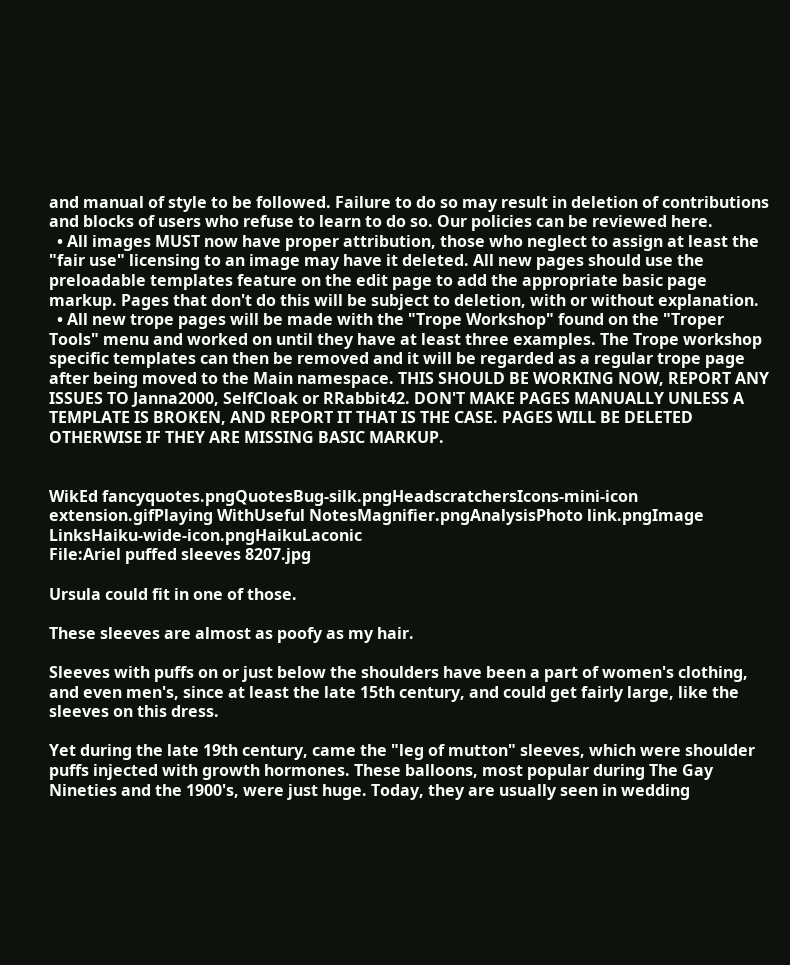and manual of style to be followed. Failure to do so may result in deletion of contributions and blocks of users who refuse to learn to do so. Our policies can be reviewed here.
  • All images MUST now have proper attribution, those who neglect to assign at least the "fair use" licensing to an image may have it deleted. All new pages should use the preloadable templates feature on the edit page to add the appropriate basic page markup. Pages that don't do this will be subject to deletion, with or without explanation.
  • All new trope pages will be made with the "Trope Workshop" found on the "Troper Tools" menu and worked on until they have at least three examples. The Trope workshop specific templates can then be removed and it will be regarded as a regular trope page after being moved to the Main namespace. THIS SHOULD BE WORKING NOW, REPORT ANY ISSUES TO Janna2000, SelfCloak or RRabbit42. DON'T MAKE PAGES MANUALLY UNLESS A TEMPLATE IS BROKEN, AND REPORT IT THAT IS THE CASE. PAGES WILL BE DELETED OTHERWISE IF THEY ARE MISSING BASIC MARKUP.


WikEd fancyquotes.pngQuotesBug-silk.pngHeadscratchersIcons-mini-icon extension.gifPlaying WithUseful NotesMagnifier.pngAnalysisPhoto link.pngImage LinksHaiku-wide-icon.pngHaikuLaconic
File:Ariel puffed sleeves 8207.jpg

Ursula could fit in one of those.

These sleeves are almost as poofy as my hair.

Sleeves with puffs on or just below the shoulders have been a part of women's clothing, and even men's, since at least the late 15th century, and could get fairly large, like the sleeves on this dress.

Yet during the late 19th century, came the "leg of mutton" sleeves, which were shoulder puffs injected with growth hormones. These balloons, most popular during The Gay Nineties and the 1900's, were just huge. Today, they are usually seen in wedding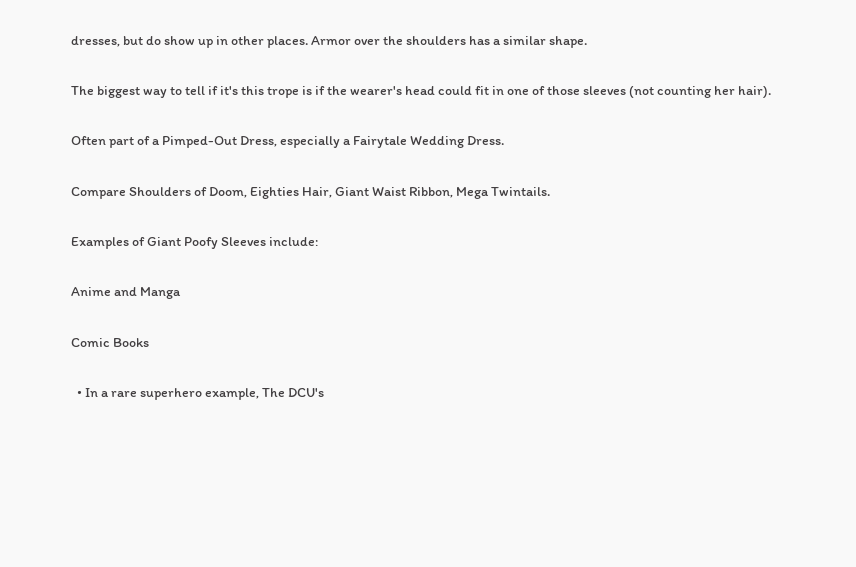dresses, but do show up in other places. Armor over the shoulders has a similar shape.

The biggest way to tell if it's this trope is if the wearer's head could fit in one of those sleeves (not counting her hair).

Often part of a Pimped-Out Dress, especially a Fairytale Wedding Dress.

Compare Shoulders of Doom, Eighties Hair, Giant Waist Ribbon, Mega Twintails.

Examples of Giant Poofy Sleeves include:

Anime and Manga

Comic Books

  • In a rare superhero example, The DCU's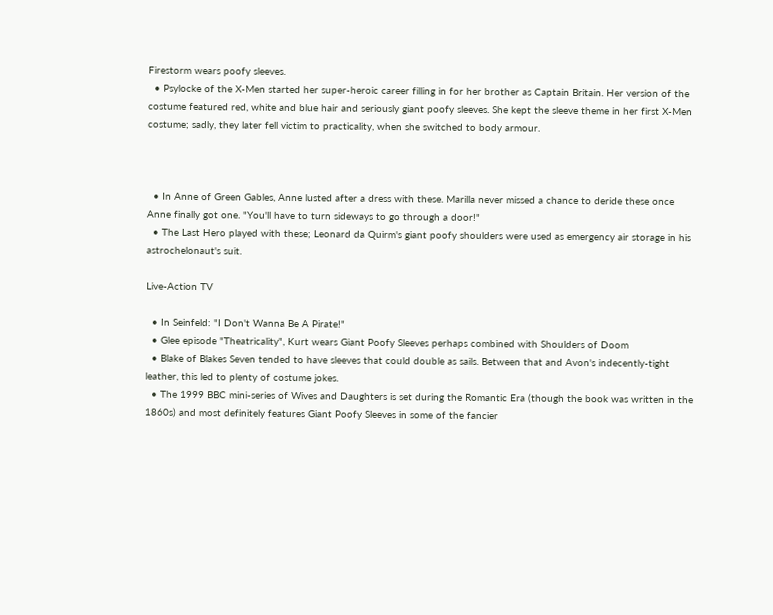Firestorm wears poofy sleeves.
  • Psylocke of the X-Men started her super-heroic career filling in for her brother as Captain Britain. Her version of the costume featured red, white and blue hair and seriously giant poofy sleeves. She kept the sleeve theme in her first X-Men costume; sadly, they later fell victim to practicality, when she switched to body armour.



  • In Anne of Green Gables, Anne lusted after a dress with these. Marilla never missed a chance to deride these once Anne finally got one. "You'll have to turn sideways to go through a door!"
  • The Last Hero played with these; Leonard da Quirm's giant poofy shoulders were used as emergency air storage in his astrochelonaut's suit.

Live-Action TV

  • In Seinfeld: "I Don't Wanna Be A Pirate!"
  • Glee episode "Theatricality", Kurt wears Giant Poofy Sleeves perhaps combined with Shoulders of Doom
  • Blake of Blakes Seven tended to have sleeves that could double as sails. Between that and Avon's indecently-tight leather, this led to plenty of costume jokes.
  • The 1999 BBC mini-series of Wives and Daughters is set during the Romantic Era (though the book was written in the 1860s) and most definitely features Giant Poofy Sleeves in some of the fancier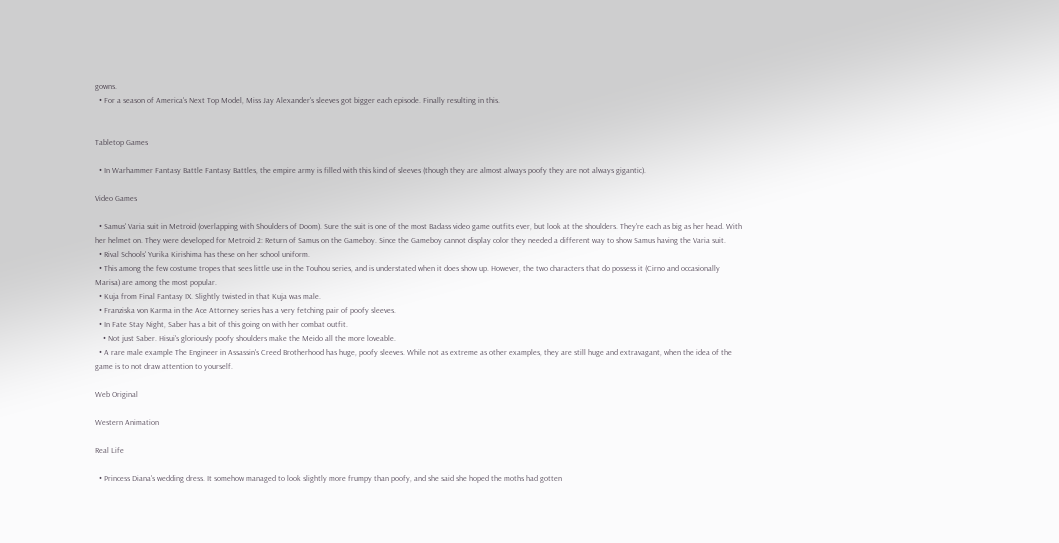gowns.
  • For a season of America's Next Top Model, Miss Jay Alexander's sleeves got bigger each episode. Finally resulting in this.


Tabletop Games

  • In Warhammer Fantasy Battle Fantasy Battles, the empire army is filled with this kind of sleeves (though they are almost always poofy they are not always gigantic).

Video Games

  • Samus' Varia suit in Metroid (overlapping with Shoulders of Doom). Sure the suit is one of the most Badass video game outfits ever, but look at the shoulders. They're each as big as her head. With her helmet on. They were developed for Metroid 2: Return of Samus on the Gameboy. Since the Gameboy cannot display color they needed a different way to show Samus having the Varia suit.
  • Rival Schools' Yurika Kirishima has these on her school uniform.
  • This among the few costume tropes that sees little use in the Touhou series, and is understated when it does show up. However, the two characters that do possess it (Cirno and occasionally Marisa) are among the most popular.
  • Kuja from Final Fantasy IX. Slightly twisted in that Kuja was male.
  • Franziska von Karma in the Ace Attorney series has a very fetching pair of poofy sleeves.
  • In Fate Stay Night, Saber has a bit of this going on with her combat outfit.
    • Not just Saber. Hisui's gloriously poofy shoulders make the Meido all the more loveable.
  • A rare male example The Engineer in Assassin's Creed Brotherhood has huge, poofy sleeves. While not as extreme as other examples, they are still huge and extravagant, when the idea of the game is to not draw attention to yourself.

Web Original

Western Animation

Real Life

  • Princess Diana's wedding dress. It somehow managed to look slightly more frumpy than poofy, and she said she hoped the moths had gotten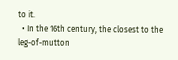to it.
  • In the 16th century, the closest to the leg-of-mutton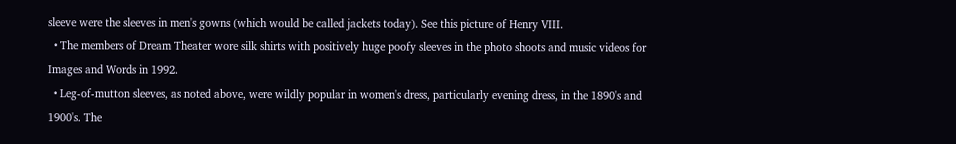sleeve were the sleeves in men's gowns (which would be called jackets today). See this picture of Henry VIII.
  • The members of Dream Theater wore silk shirts with positively huge poofy sleeves in the photo shoots and music videos for Images and Words in 1992.
  • Leg-of-mutton sleeves, as noted above, were wildly popular in women's dress, particularly evening dress, in the 1890's and 1900's. The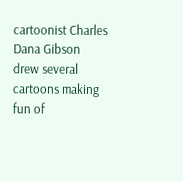cartoonist Charles Dana Gibson drew several cartoons making fun of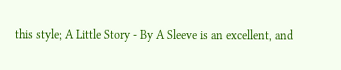this style; A Little Story - By A Sleeve is an excellent, and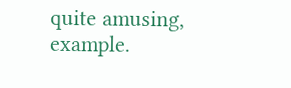quite amusing, example.